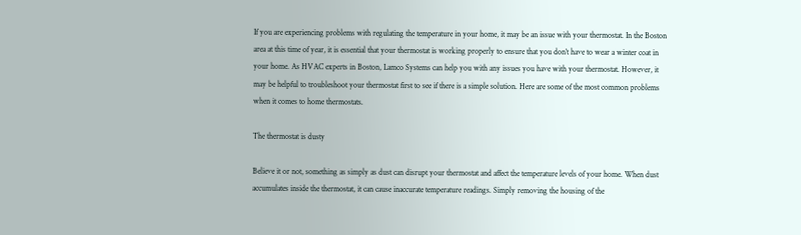If you are experiencing problems with regulating the temperature in your home, it may be an issue with your thermostat. In the Boston area at this time of year, it is essential that your thermostat is working properly to ensure that you don’t have to wear a winter coat in your home. As HVAC experts in Boston, Lamco Systems can help you with any issues you have with your thermostat. However, it may be helpful to troubleshoot your thermostat first to see if there is a simple solution. Here are some of the most common problems when it comes to home thermostats.

The thermostat is dusty

Believe it or not, something as simply as dust can disrupt your thermostat and affect the temperature levels of your home. When dust accumulates inside the thermostat, it can cause inaccurate temperature readings. Simply removing the housing of the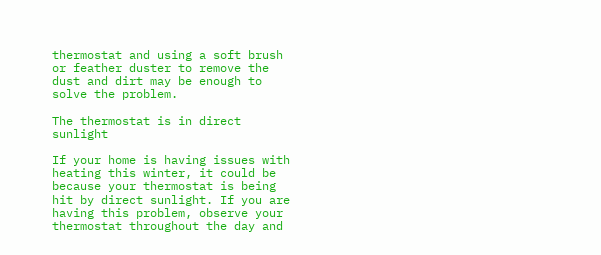thermostat and using a soft brush or feather duster to remove the dust and dirt may be enough to solve the problem.

The thermostat is in direct sunlight

If your home is having issues with heating this winter, it could be because your thermostat is being hit by direct sunlight. If you are having this problem, observe your thermostat throughout the day and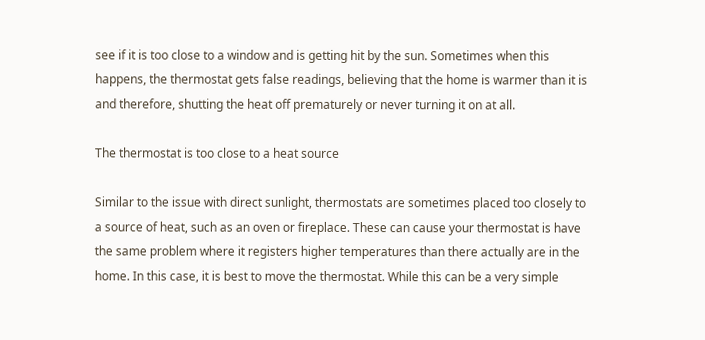see if it is too close to a window and is getting hit by the sun. Sometimes when this happens, the thermostat gets false readings, believing that the home is warmer than it is and therefore, shutting the heat off prematurely or never turning it on at all.

The thermostat is too close to a heat source

Similar to the issue with direct sunlight, thermostats are sometimes placed too closely to a source of heat, such as an oven or fireplace. These can cause your thermostat is have the same problem where it registers higher temperatures than there actually are in the home. In this case, it is best to move the thermostat. While this can be a very simple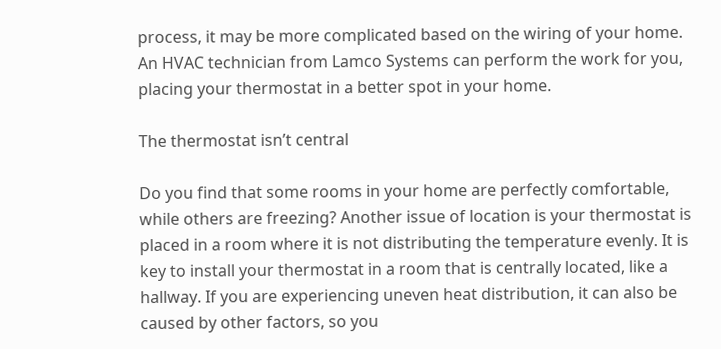process, it may be more complicated based on the wiring of your home. An HVAC technician from Lamco Systems can perform the work for you, placing your thermostat in a better spot in your home.

The thermostat isn’t central

Do you find that some rooms in your home are perfectly comfortable, while others are freezing? Another issue of location is your thermostat is placed in a room where it is not distributing the temperature evenly. It is key to install your thermostat in a room that is centrally located, like a hallway. If you are experiencing uneven heat distribution, it can also be caused by other factors, so you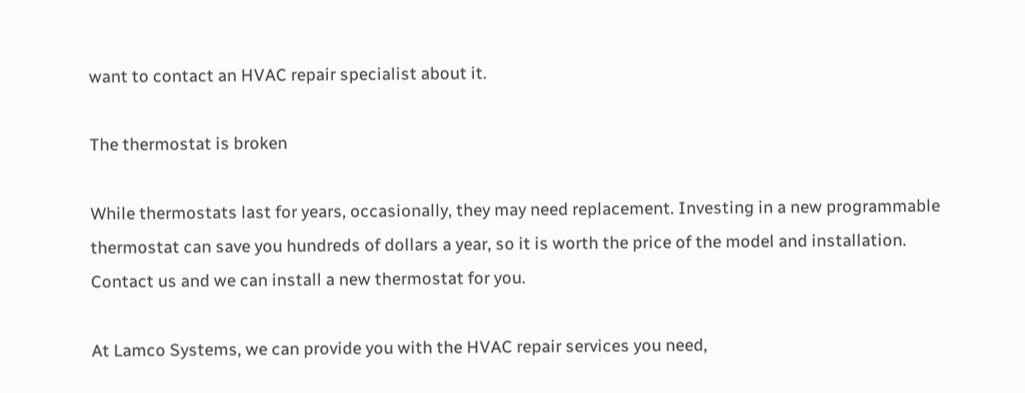want to contact an HVAC repair specialist about it.

The thermostat is broken

While thermostats last for years, occasionally, they may need replacement. Investing in a new programmable thermostat can save you hundreds of dollars a year, so it is worth the price of the model and installation. Contact us and we can install a new thermostat for you.

At Lamco Systems, we can provide you with the HVAC repair services you need,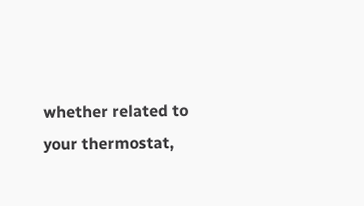whether related to your thermostat,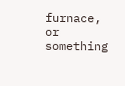furnace, or something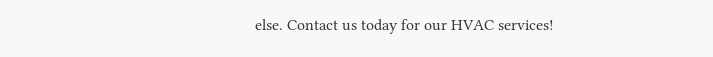else. Contact us today for our HVAC services!